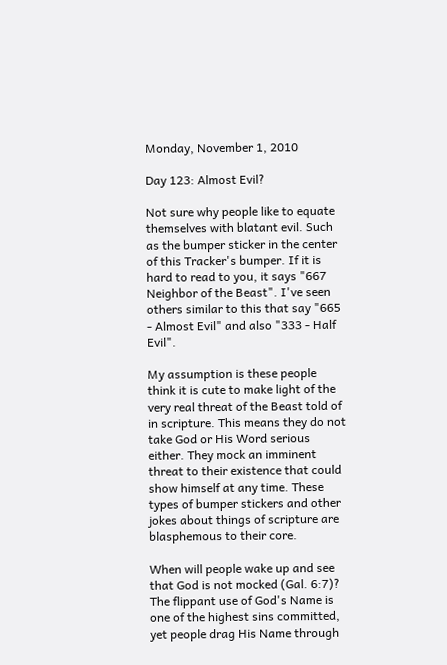Monday, November 1, 2010

Day 123: Almost Evil?

Not sure why people like to equate themselves with blatant evil. Such as the bumper sticker in the center of this Tracker's bumper. If it is hard to read to you, it says "667 Neighbor of the Beast". I've seen others similar to this that say "665 - Almost Evil" and also "333 - Half Evil".

My assumption is these people think it is cute to make light of the very real threat of the Beast told of in scripture. This means they do not take God or His Word serious either. They mock an imminent threat to their existence that could show himself at any time. These types of bumper stickers and other jokes about things of scripture are blasphemous to their core.

When will people wake up and see that God is not mocked (Gal. 6:7)? The flippant use of God's Name is one of the highest sins committed, yet people drag His Name through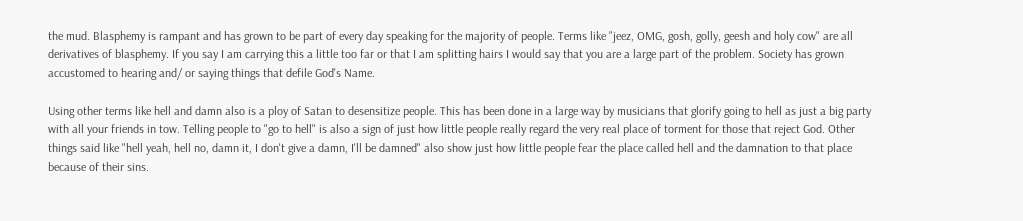the mud. Blasphemy is rampant and has grown to be part of every day speaking for the majority of people. Terms like "jeez, OMG, gosh, golly, geesh and holy cow" are all derivatives of blasphemy. If you say I am carrying this a little too far or that I am splitting hairs I would say that you are a large part of the problem. Society has grown accustomed to hearing and/ or saying things that defile God's Name.

Using other terms like hell and damn also is a ploy of Satan to desensitize people. This has been done in a large way by musicians that glorify going to hell as just a big party with all your friends in tow. Telling people to "go to hell" is also a sign of just how little people really regard the very real place of torment for those that reject God. Other things said like "hell yeah, hell no, damn it, I don't give a damn, I'll be damned" also show just how little people fear the place called hell and the damnation to that place because of their sins.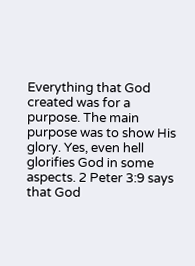Everything that God created was for a purpose. The main purpose was to show His glory. Yes, even hell glorifies God in some aspects. 2 Peter 3:9 says that God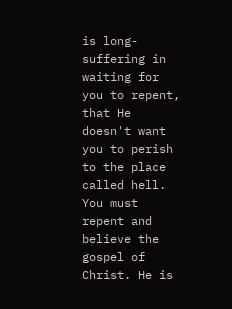is long-suffering in waiting for you to repent, that He doesn't want you to perish to the place called hell. You must repent and believe the gospel of Christ. He is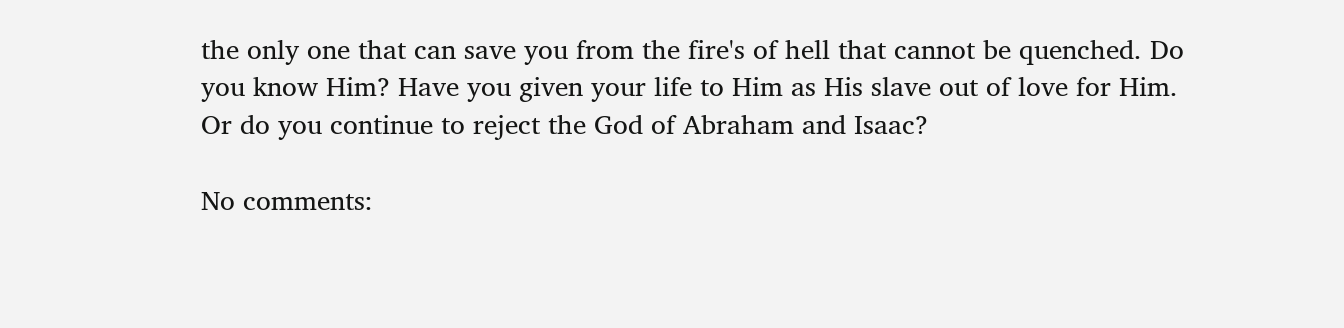the only one that can save you from the fire's of hell that cannot be quenched. Do you know Him? Have you given your life to Him as His slave out of love for Him. Or do you continue to reject the God of Abraham and Isaac?

No comments: